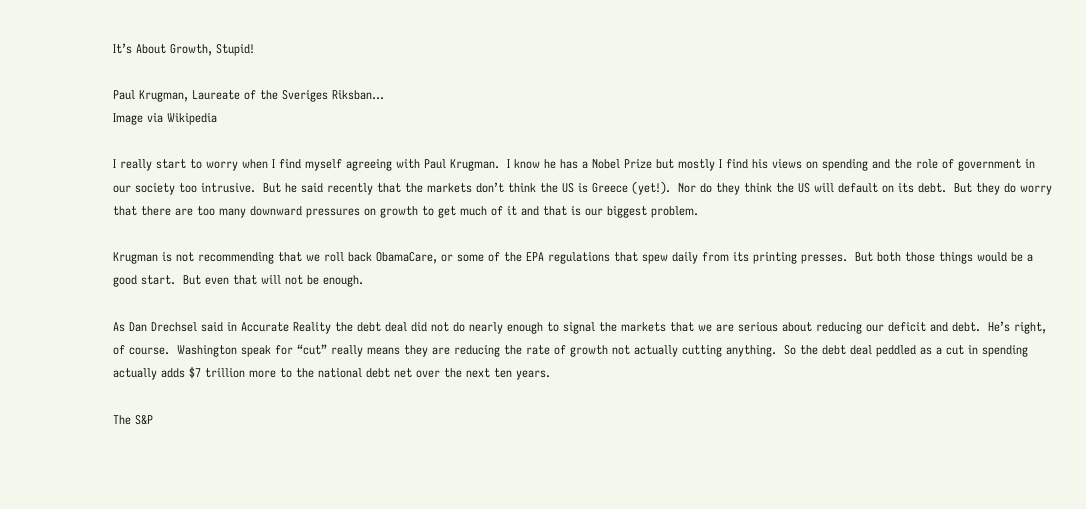It’s About Growth, Stupid!

Paul Krugman, Laureate of the Sveriges Riksban...
Image via Wikipedia

I really start to worry when I find myself agreeing with Paul Krugman.  I know he has a Nobel Prize but mostly I find his views on spending and the role of government in our society too intrusive.  But he said recently that the markets don’t think the US is Greece (yet!).  Nor do they think the US will default on its debt.  But they do worry that there are too many downward pressures on growth to get much of it and that is our biggest problem.

Krugman is not recommending that we roll back ObamaCare, or some of the EPA regulations that spew daily from its printing presses.  But both those things would be a good start.  But even that will not be enough.

As Dan Drechsel said in Accurate Reality the debt deal did not do nearly enough to signal the markets that we are serious about reducing our deficit and debt.  He’s right, of course.  Washington speak for “cut” really means they are reducing the rate of growth not actually cutting anything.  So the debt deal peddled as a cut in spending actually adds $7 trillion more to the national debt net over the next ten years.

The S&P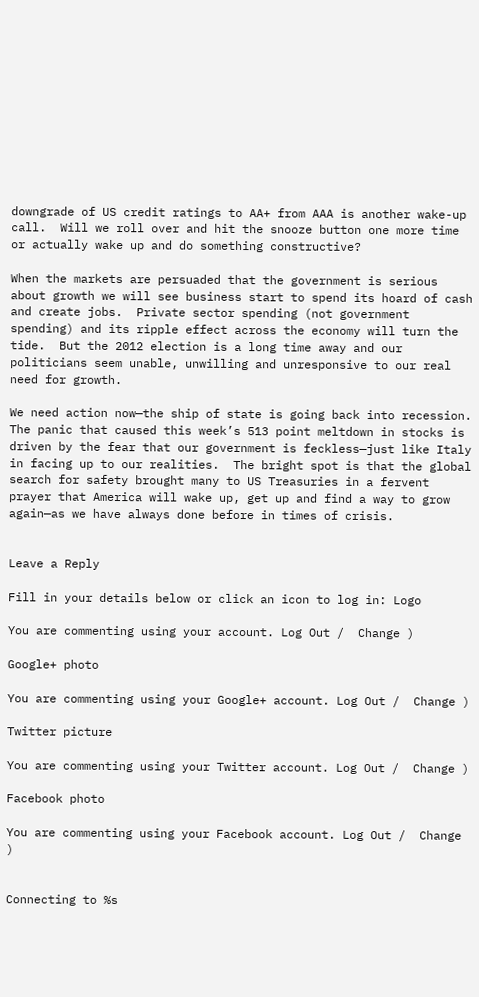downgrade of US credit ratings to AA+ from AAA is another wake-up call.  Will we roll over and hit the snooze button one more time or actually wake up and do something constructive?

When the markets are persuaded that the government is serious about growth we will see business start to spend its hoard of cash and create jobs.  Private sector spending (not government spending) and its ripple effect across the economy will turn the tide.  But the 2012 election is a long time away and our politicians seem unable, unwilling and unresponsive to our real need for growth.

We need action now—the ship of state is going back into recession. The panic that caused this week’s 513 point meltdown in stocks is driven by the fear that our government is feckless—just like Italy in facing up to our realities.  The bright spot is that the global search for safety brought many to US Treasuries in a fervent prayer that America will wake up, get up and find a way to grow again—as we have always done before in times of crisis.


Leave a Reply

Fill in your details below or click an icon to log in: Logo

You are commenting using your account. Log Out /  Change )

Google+ photo

You are commenting using your Google+ account. Log Out /  Change )

Twitter picture

You are commenting using your Twitter account. Log Out /  Change )

Facebook photo

You are commenting using your Facebook account. Log Out /  Change )


Connecting to %s